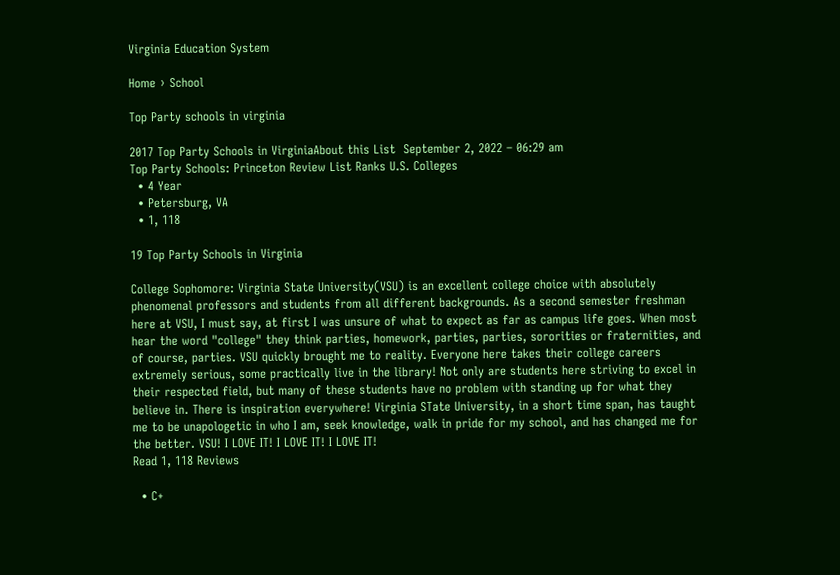Virginia Education System

Home › School

Top Party schools in virginia

2017 Top Party Schools in VirginiaAbout this List  September 2, 2022 – 06:29 am
Top Party Schools: Princeton Review List Ranks U.S. Colleges
  • 4 Year
  • Petersburg, VA
  • 1, 118

19 Top Party Schools in Virginia

College Sophomore: Virginia State University(VSU) is an excellent college choice with absolutely phenomenal professors and students from all different backgrounds. As a second semester freshman here at VSU, I must say, at first I was unsure of what to expect as far as campus life goes. When most hear the word "college" they think parties, homework, parties, parties, sororities or fraternities, and of course, parties. VSU quickly brought me to reality. Everyone here takes their college careers extremely serious, some practically live in the library! Not only are students here striving to excel in their respected field, but many of these students have no problem with standing up for what they believe in. There is inspiration everywhere! Virginia STate University, in a short time span, has taught me to be unapologetic in who I am, seek knowledge, walk in pride for my school, and has changed me for the better. VSU! I LOVE IT! I LOVE IT! I LOVE IT!
Read 1, 118 Reviews

  • C+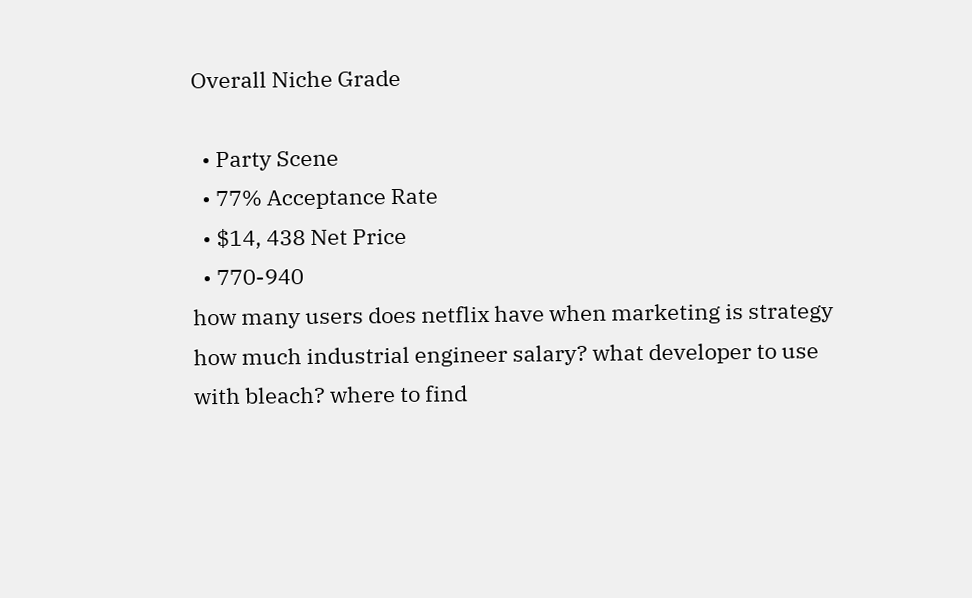Overall Niche Grade

  • Party Scene
  • 77% Acceptance Rate
  • $14, 438 Net Price
  • 770-940
how many users does netflix have when marketing is strategy how much industrial engineer salary? what developer to use with bleach? where to find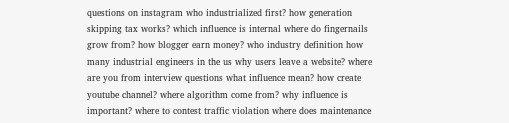questions on instagram who industrialized first? how generation skipping tax works? which influence is internal where do fingernails grow from? how blogger earn money? who industry definition how many industrial engineers in the us why users leave a website? where are you from interview questions what influence mean? how create youtube channel? where algorithm come from? why influence is important? where to contest traffic violation where does maintenance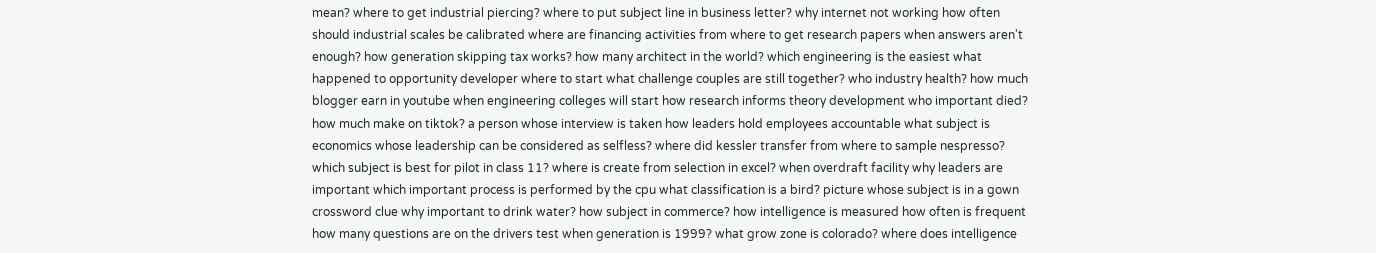mean? where to get industrial piercing? where to put subject line in business letter? why internet not working how often should industrial scales be calibrated where are financing activities from where to get research papers when answers aren't enough? how generation skipping tax works? how many architect in the world? which engineering is the easiest what happened to opportunity developer where to start what challenge couples are still together? who industry health? how much blogger earn in youtube when engineering colleges will start how research informs theory development who important died? how much make on tiktok? a person whose interview is taken how leaders hold employees accountable what subject is economics whose leadership can be considered as selfless? where did kessler transfer from where to sample nespresso? which subject is best for pilot in class 11? where is create from selection in excel? when overdraft facility why leaders are important which important process is performed by the cpu what classification is a bird? picture whose subject is in a gown crossword clue why important to drink water? how subject in commerce? how intelligence is measured how often is frequent how many questions are on the drivers test when generation is 1999? what grow zone is colorado? where does intelligence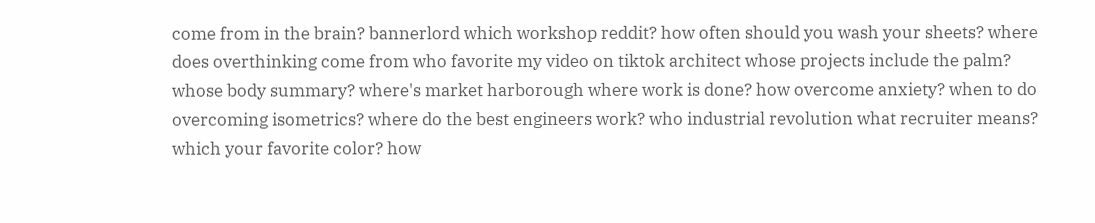come from in the brain? bannerlord which workshop reddit? how often should you wash your sheets? where does overthinking come from who favorite my video on tiktok architect whose projects include the palm? whose body summary? where's market harborough where work is done? how overcome anxiety? when to do overcoming isometrics? where do the best engineers work? who industrial revolution what recruiter means? which your favorite color? how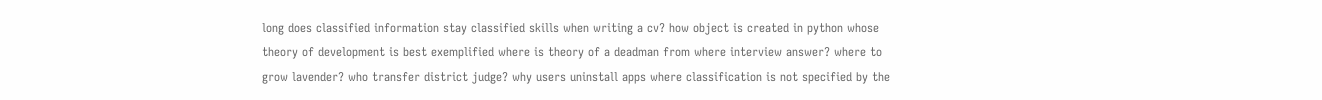long does classified information stay classified skills when writing a cv? how object is created in python whose theory of development is best exemplified where is theory of a deadman from where interview answer? where to grow lavender? who transfer district judge? why users uninstall apps where classification is not specified by the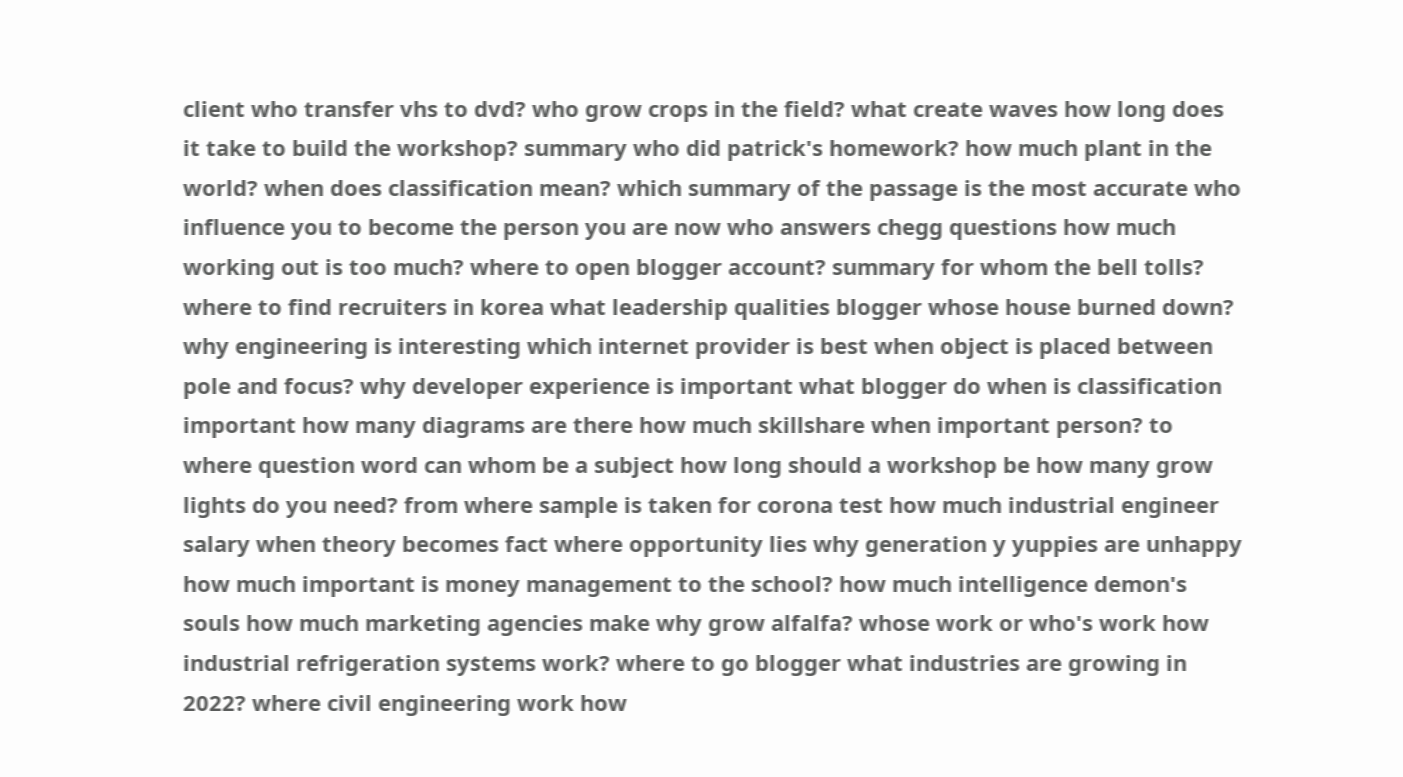client who transfer vhs to dvd? who grow crops in the field? what create waves how long does it take to build the workshop? summary who did patrick's homework? how much plant in the world? when does classification mean? which summary of the passage is the most accurate who influence you to become the person you are now who answers chegg questions how much working out is too much? where to open blogger account? summary for whom the bell tolls? where to find recruiters in korea what leadership qualities blogger whose house burned down? why engineering is interesting which internet provider is best when object is placed between pole and focus? why developer experience is important what blogger do when is classification important how many diagrams are there how much skillshare when important person? to where question word can whom be a subject how long should a workshop be how many grow lights do you need? from where sample is taken for corona test how much industrial engineer salary when theory becomes fact where opportunity lies why generation y yuppies are unhappy how much important is money management to the school? how much intelligence demon's souls how much marketing agencies make why grow alfalfa? whose work or who's work how industrial refrigeration systems work? where to go blogger what industries are growing in 2022? where civil engineering work how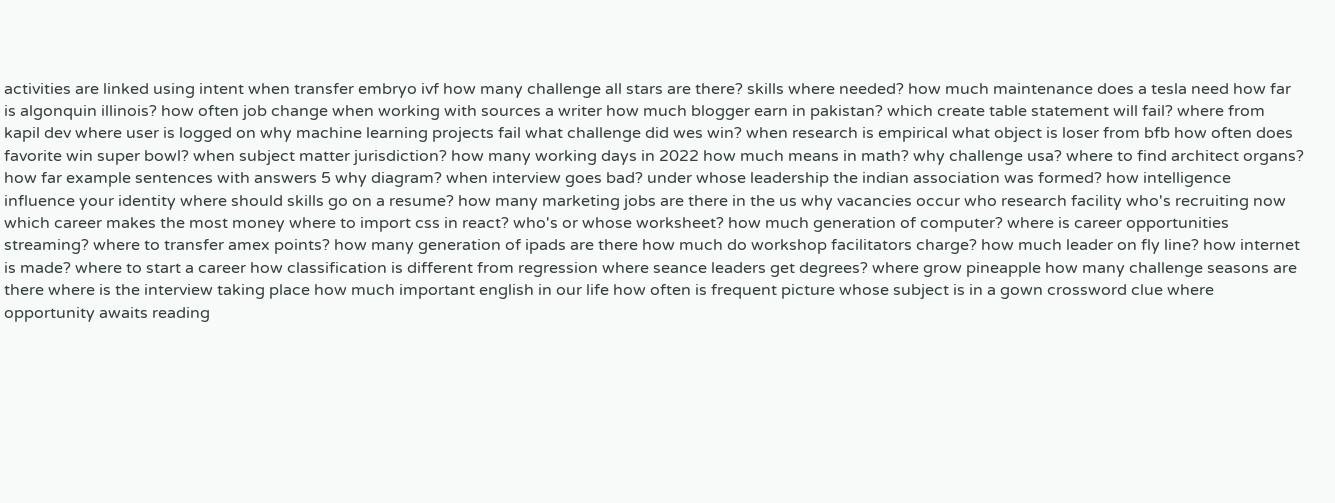activities are linked using intent when transfer embryo ivf how many challenge all stars are there? skills where needed? how much maintenance does a tesla need how far is algonquin illinois? how often job change when working with sources a writer how much blogger earn in pakistan? which create table statement will fail? where from kapil dev where user is logged on why machine learning projects fail what challenge did wes win? when research is empirical what object is loser from bfb how often does favorite win super bowl? when subject matter jurisdiction? how many working days in 2022 how much means in math? why challenge usa? where to find architect organs? how far example sentences with answers 5 why diagram? when interview goes bad? under whose leadership the indian association was formed? how intelligence influence your identity where should skills go on a resume? how many marketing jobs are there in the us why vacancies occur who research facility who's recruiting now which career makes the most money where to import css in react? who's or whose worksheet? how much generation of computer? where is career opportunities streaming? where to transfer amex points? how many generation of ipads are there how much do workshop facilitators charge? how much leader on fly line? how internet is made? where to start a career how classification is different from regression where seance leaders get degrees? where grow pineapple how many challenge seasons are there where is the interview taking place how much important english in our life how often is frequent picture whose subject is in a gown crossword clue where opportunity awaits reading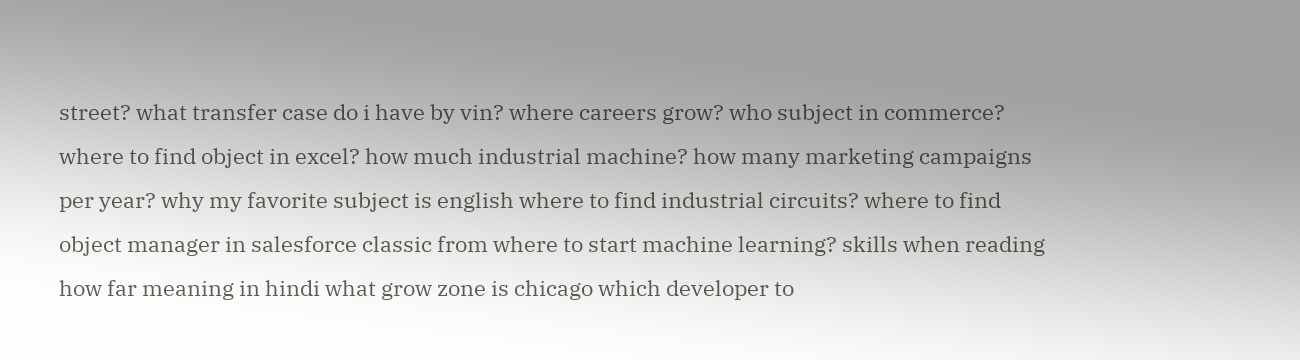street? what transfer case do i have by vin? where careers grow? who subject in commerce? where to find object in excel? how much industrial machine? how many marketing campaigns per year? why my favorite subject is english where to find industrial circuits? where to find object manager in salesforce classic from where to start machine learning? skills when reading how far meaning in hindi what grow zone is chicago which developer to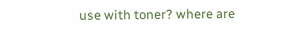use with toner? where are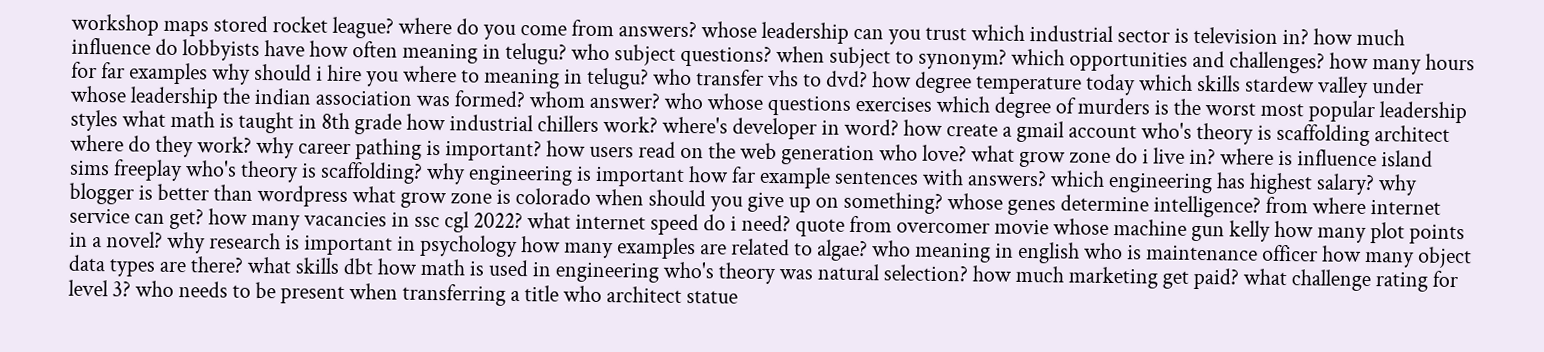workshop maps stored rocket league? where do you come from answers? whose leadership can you trust which industrial sector is television in? how much influence do lobbyists have how often meaning in telugu? who subject questions? when subject to synonym? which opportunities and challenges? how many hours for far examples why should i hire you where to meaning in telugu? who transfer vhs to dvd? how degree temperature today which skills stardew valley under whose leadership the indian association was formed? whom answer? who whose questions exercises which degree of murders is the worst most popular leadership styles what math is taught in 8th grade how industrial chillers work? where's developer in word? how create a gmail account who's theory is scaffolding architect where do they work? why career pathing is important? how users read on the web generation who love? what grow zone do i live in? where is influence island sims freeplay who's theory is scaffolding? why engineering is important how far example sentences with answers? which engineering has highest salary? why blogger is better than wordpress what grow zone is colorado when should you give up on something? whose genes determine intelligence? from where internet service can get? how many vacancies in ssc cgl 2022? what internet speed do i need? quote from overcomer movie whose machine gun kelly how many plot points in a novel? why research is important in psychology how many examples are related to algae? who meaning in english who is maintenance officer how many object data types are there? what skills dbt how math is used in engineering who's theory was natural selection? how much marketing get paid? what challenge rating for level 3? who needs to be present when transferring a title who architect statue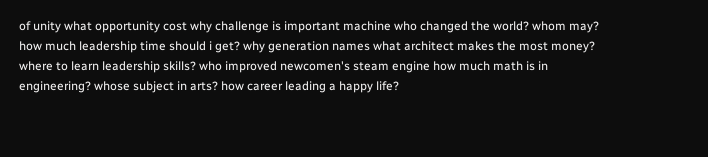of unity what opportunity cost why challenge is important machine who changed the world? whom may? how much leadership time should i get? why generation names what architect makes the most money? where to learn leadership skills? who improved newcomen's steam engine how much math is in engineering? whose subject in arts? how career leading a happy life?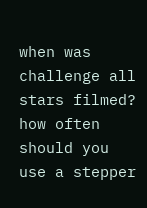when was challenge all stars filmed? how often should you use a stepper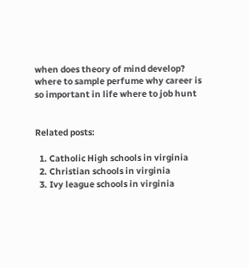when does theory of mind develop? where to sample perfume why career is so important in life where to job hunt


Related posts:

  1. Catholic High schools in virginia
  2. Christian schools in virginia
  3. Ivy league schools in virginia